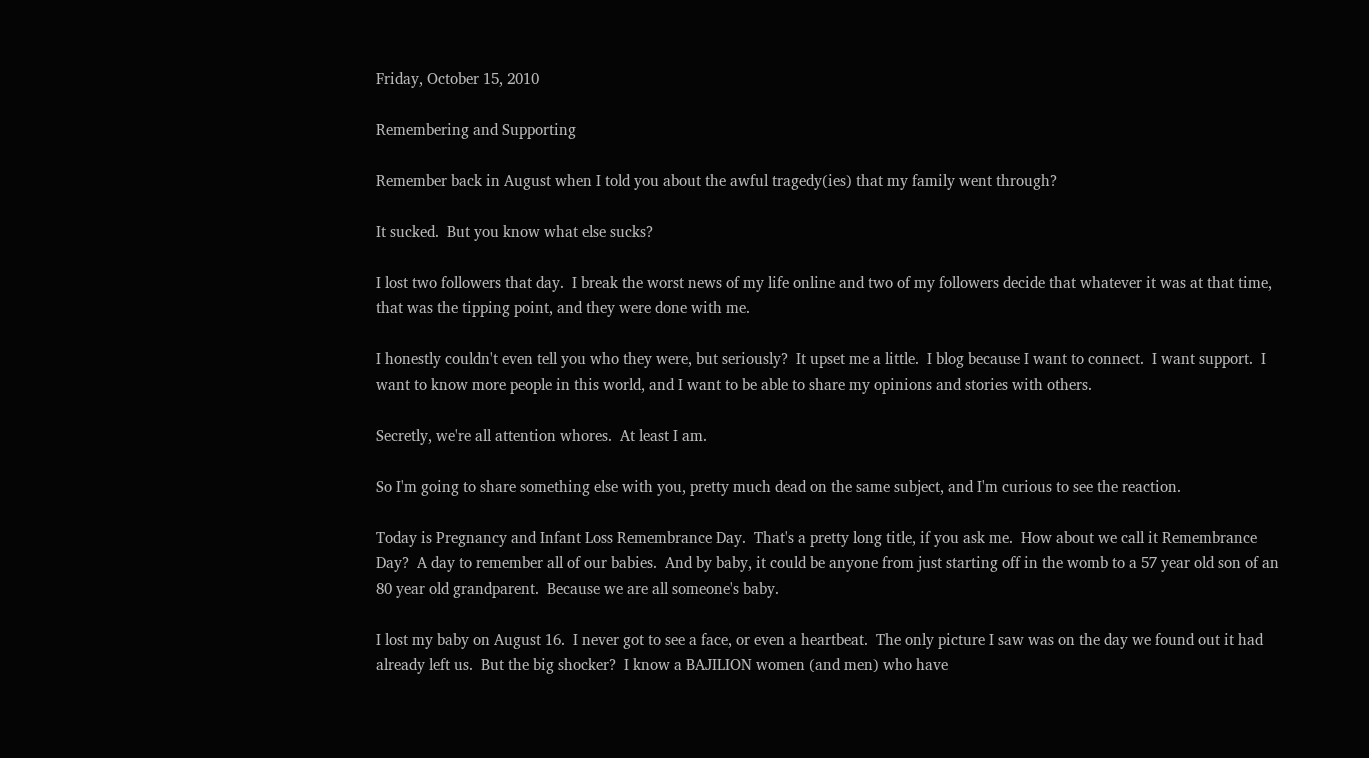Friday, October 15, 2010

Remembering and Supporting

Remember back in August when I told you about the awful tragedy(ies) that my family went through?

It sucked.  But you know what else sucks?

I lost two followers that day.  I break the worst news of my life online and two of my followers decide that whatever it was at that time, that was the tipping point, and they were done with me.

I honestly couldn't even tell you who they were, but seriously?  It upset me a little.  I blog because I want to connect.  I want support.  I want to know more people in this world, and I want to be able to share my opinions and stories with others.

Secretly, we're all attention whores.  At least I am.

So I'm going to share something else with you, pretty much dead on the same subject, and I'm curious to see the reaction.

Today is Pregnancy and Infant Loss Remembrance Day.  That's a pretty long title, if you ask me.  How about we call it Remembrance Day?  A day to remember all of our babies.  And by baby, it could be anyone from just starting off in the womb to a 57 year old son of an 80 year old grandparent.  Because we are all someone's baby.

I lost my baby on August 16.  I never got to see a face, or even a heartbeat.  The only picture I saw was on the day we found out it had already left us.  But the big shocker?  I know a BAJILION women (and men) who have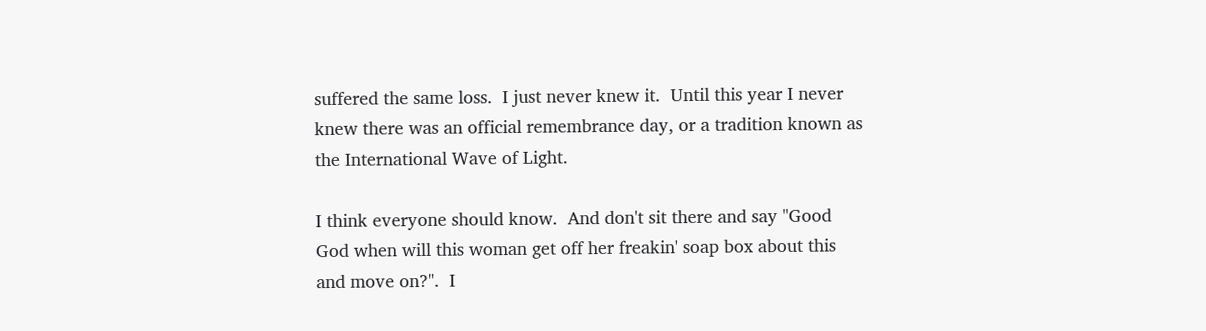suffered the same loss.  I just never knew it.  Until this year I never knew there was an official remembrance day, or a tradition known as the International Wave of Light.

I think everyone should know.  And don't sit there and say "Good God when will this woman get off her freakin' soap box about this and move on?".  I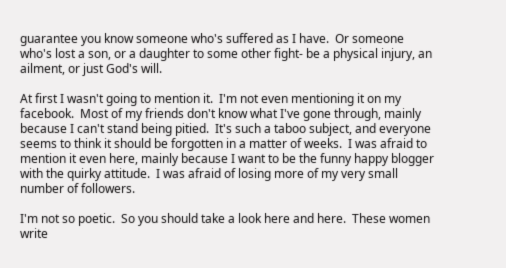guarantee you know someone who's suffered as I have.  Or someone who's lost a son, or a daughter to some other fight- be a physical injury, an ailment, or just God's will.

At first I wasn't going to mention it.  I'm not even mentioning it on my facebook.  Most of my friends don't know what I've gone through, mainly because I can't stand being pitied.  It's such a taboo subject, and everyone seems to think it should be forgotten in a matter of weeks.  I was afraid to mention it even here, mainly because I want to be the funny happy blogger with the quirky attitude.  I was afraid of losing more of my very small number of followers.

I'm not so poetic.  So you should take a look here and here.  These women write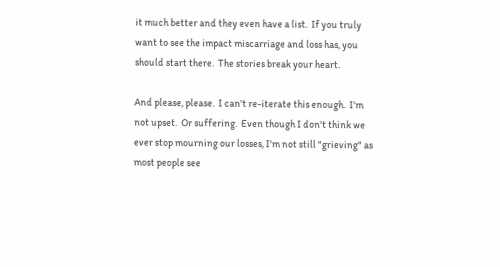it much better and they even have a list.  If you truly want to see the impact miscarriage and loss has, you should start there.  The stories break your heart.

And please, please.  I can't re-iterate this enough.  I'm not upset.  Or suffering.  Even though I don't think we ever stop mourning our losses, I'm not still "grieving" as most people see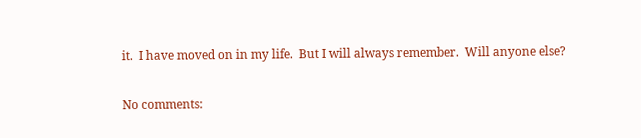it.  I have moved on in my life.  But I will always remember.  Will anyone else?

No comments: